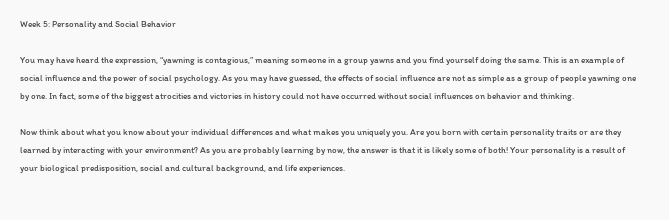Week 5: Personality and Social Behavior

You may have heard the expression, “yawning is contagious,” meaning someone in a group yawns and you find yourself doing the same. This is an example of social influence and the power of social psychology. As you may have guessed, the effects of social influence are not as simple as a group of people yawning one by one. In fact, some of the biggest atrocities and victories in history could not have occurred without social influences on behavior and thinking.

Now think about what you know about your individual differences and what makes you uniquely you. Are you born with certain personality traits or are they learned by interacting with your environment? As you are probably learning by now, the answer is that it is likely some of both! Your personality is a result of your biological predisposition, social and cultural background, and life experiences.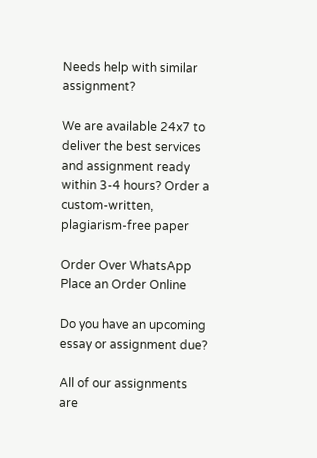Needs help with similar assignment?

We are available 24x7 to deliver the best services and assignment ready within 3-4 hours? Order a custom-written, plagiarism-free paper

Order Over WhatsApp Place an Order Online

Do you have an upcoming essay or assignment due?

All of our assignments are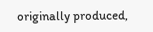originally produced,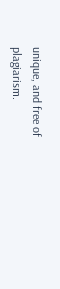unique, and free of plagiarism.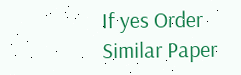If yes Order Similar Paper